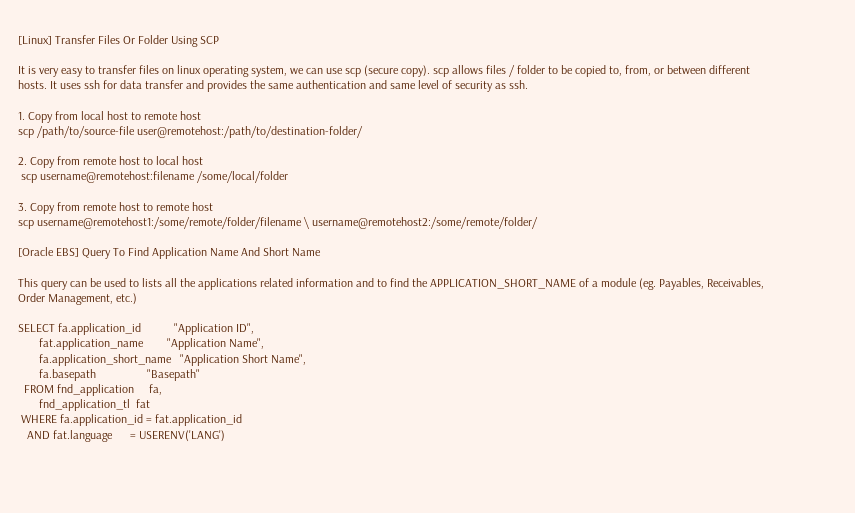[Linux] Transfer Files Or Folder Using SCP

It is very easy to transfer files on linux operating system, we can use scp (secure copy). scp allows files / folder to be copied to, from, or between different hosts. It uses ssh for data transfer and provides the same authentication and same level of security as ssh.

1. Copy from local host to remote host
scp /path/to/source-file user@remotehost:/path/to/destination-folder/

2. Copy from remote host to local host
 scp username@remotehost:filename /some/local/folder

3. Copy from remote host to remote host
scp username@remotehost1:/some/remote/folder/filename \ username@remotehost2:/some/remote/folder/

[Oracle EBS] Query To Find Application Name And Short Name

This query can be used to lists all the applications related information and to find the APPLICATION_SHORT_NAME of a module (eg. Payables, Receivables, Order Management, etc.)

SELECT fa.application_id           "Application ID",
       fat.application_name        "Application Name",
       fa.application_short_name   "Application Short Name",
       fa.basepath                 "Basepath"
  FROM fnd_application     fa,
       fnd_application_tl  fat
 WHERE fa.application_id = fat.application_id
   AND fat.language      = USERENV('LANG')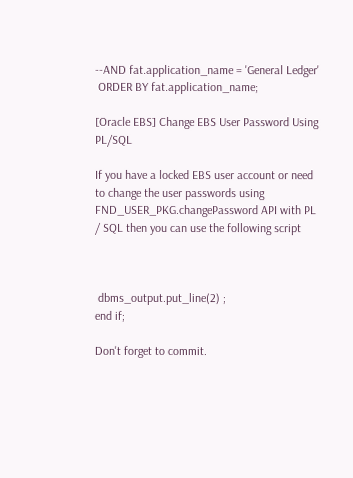--AND fat.application_name = 'General Ledger'
 ORDER BY fat.application_name;

[Oracle EBS] Change EBS User Password Using PL/SQL

If you have a locked EBS user account or need to change the user passwords using FND_USER_PKG.changePassword API with PL / SQL then you can use the following script



 dbms_output.put_line(2) ;
end if;

Don't forget to commit.